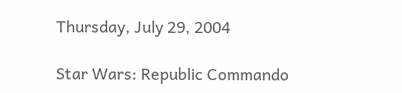Thursday, July 29, 2004

Star Wars: Republic Commando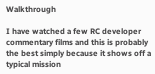Walkthrough

I have watched a few RC developer commentary films and this is probably the best simply because it shows off a typical mission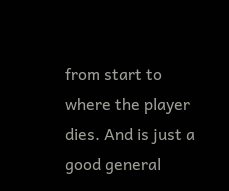from start to where the player dies. And is just a good general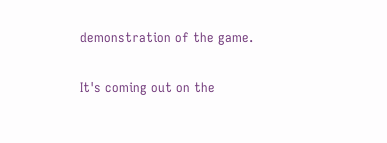demonstration of the game.

It's coming out on the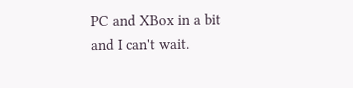PC and XBox in a bit and I can't wait.